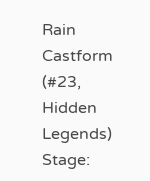Rain Castform   (#23,  Hidden Legends)
Stage: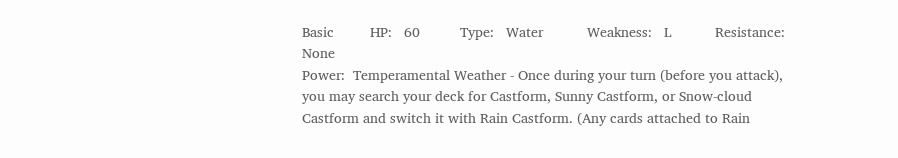Basic         HP:   60          Type:   Water           Weakness:   L           Resistance:   None
Power:  Temperamental Weather - Once during your turn (before you attack), you may search your deck for Castform, Sunny Castform, or Snow-cloud Castform and switch it with Rain Castform. (Any cards attached to Rain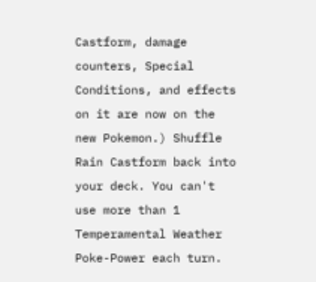Castform, damage counters, Special Conditions, and effects on it are now on the new Pokemon.) Shuffle Rain Castform back into your deck. You can't use more than 1 Temperamental Weather Poke-Power each turn.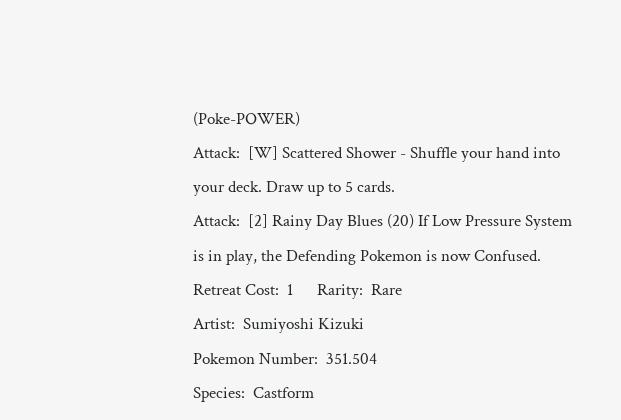(Poke-POWER)
Attack:  [W] Scattered Shower - Shuffle your hand into your deck. Draw up to 5 cards.
Attack:  [2] Rainy Day Blues (20) If Low Pressure System is in play, the Defending Pokemon is now Confused.
Retreat Cost:  1      Rarity:  Rare
Artist:  Sumiyoshi Kizuki
Pokemon Number:  351.504
Species:  Castform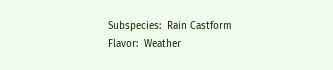Subspecies:  Rain Castform
Flavor:  Weather